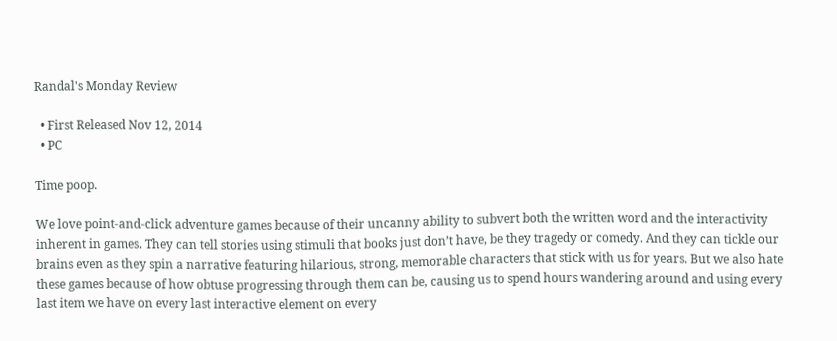Randal's Monday Review

  • First Released Nov 12, 2014
  • PC

Time poop.

We love point-and-click adventure games because of their uncanny ability to subvert both the written word and the interactivity inherent in games. They can tell stories using stimuli that books just don’t have, be they tragedy or comedy. And they can tickle our brains even as they spin a narrative featuring hilarious, strong, memorable characters that stick with us for years. But we also hate these games because of how obtuse progressing through them can be, causing us to spend hours wandering around and using every last item we have on every last interactive element on every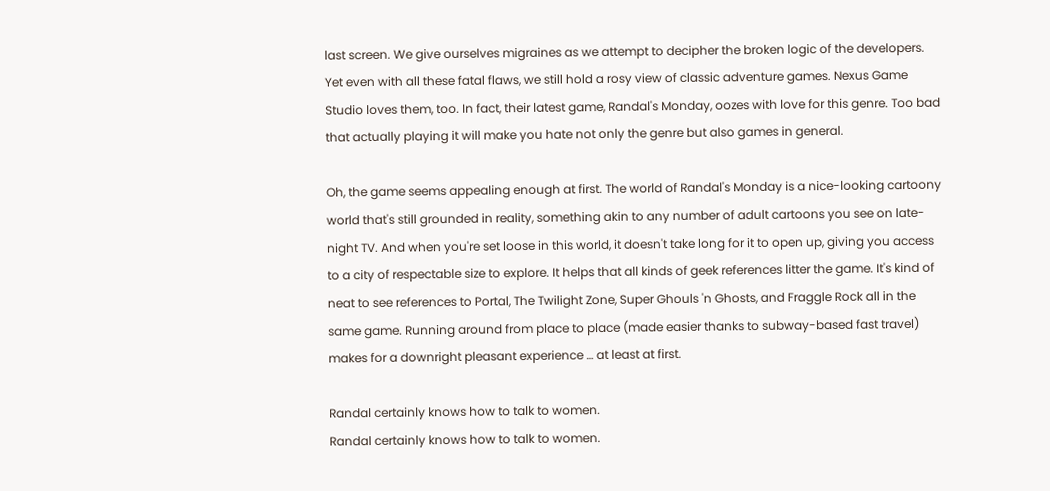last screen. We give ourselves migraines as we attempt to decipher the broken logic of the developers. Yet even with all these fatal flaws, we still hold a rosy view of classic adventure games. Nexus Game Studio loves them, too. In fact, their latest game, Randal's Monday, oozes with love for this genre. Too bad that actually playing it will make you hate not only the genre but also games in general.

Oh, the game seems appealing enough at first. The world of Randal's Monday is a nice-looking cartoony world that's still grounded in reality, something akin to any number of adult cartoons you see on late-night TV. And when you're set loose in this world, it doesn't take long for it to open up, giving you access to a city of respectable size to explore. It helps that all kinds of geek references litter the game. It's kind of neat to see references to Portal, The Twilight Zone, Super Ghouls 'n Ghosts, and Fraggle Rock all in the same game. Running around from place to place (made easier thanks to subway-based fast travel) makes for a downright pleasant experience … at least at first.

Randal certainly knows how to talk to women.
Randal certainly knows how to talk to women.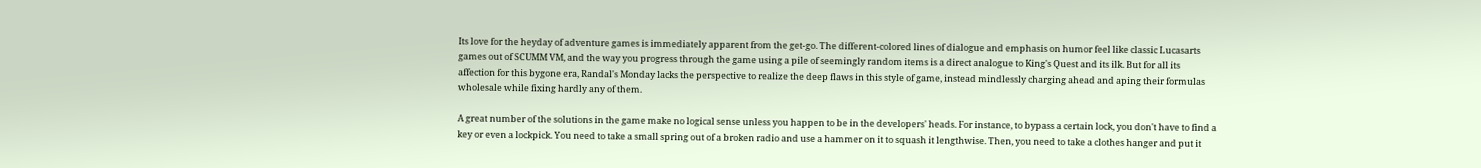Its love for the heyday of adventure games is immediately apparent from the get-go. The different-colored lines of dialogue and emphasis on humor feel like classic Lucasarts games out of SCUMM VM, and the way you progress through the game using a pile of seemingly random items is a direct analogue to King's Quest and its ilk. But for all its affection for this bygone era, Randal's Monday lacks the perspective to realize the deep flaws in this style of game, instead mindlessly charging ahead and aping their formulas wholesale while fixing hardly any of them.

A great number of the solutions in the game make no logical sense unless you happen to be in the developers' heads. For instance, to bypass a certain lock, you don't have to find a key or even a lockpick. You need to take a small spring out of a broken radio and use a hammer on it to squash it lengthwise. Then, you need to take a clothes hanger and put it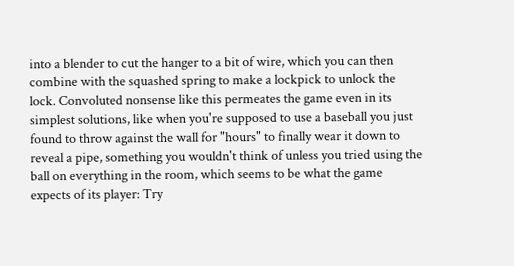into a blender to cut the hanger to a bit of wire, which you can then combine with the squashed spring to make a lockpick to unlock the lock. Convoluted nonsense like this permeates the game even in its simplest solutions, like when you're supposed to use a baseball you just found to throw against the wall for "hours" to finally wear it down to reveal a pipe, something you wouldn't think of unless you tried using the ball on everything in the room, which seems to be what the game expects of its player: Try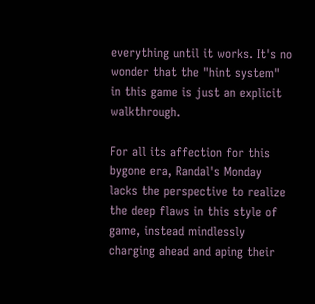everything until it works. It's no wonder that the "hint system" in this game is just an explicit walkthrough.

For all its affection for this bygone era, Randal's Monday lacks the perspective to realize the deep flaws in this style of game, instead mindlessly charging ahead and aping their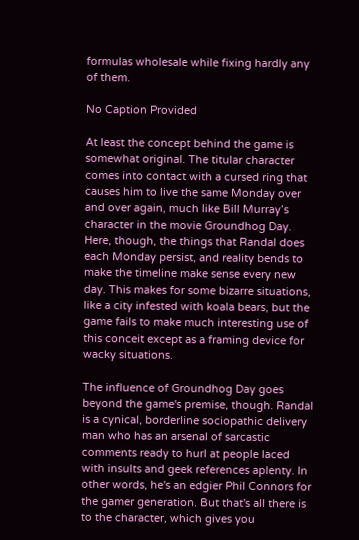formulas wholesale while fixing hardly any of them.

No Caption Provided

At least the concept behind the game is somewhat original. The titular character comes into contact with a cursed ring that causes him to live the same Monday over and over again, much like Bill Murray’s character in the movie Groundhog Day. Here, though, the things that Randal does each Monday persist, and reality bends to make the timeline make sense every new day. This makes for some bizarre situations, like a city infested with koala bears, but the game fails to make much interesting use of this conceit except as a framing device for wacky situations.

The influence of Groundhog Day goes beyond the game's premise, though. Randal is a cynical, borderline sociopathic delivery man who has an arsenal of sarcastic comments ready to hurl at people laced with insults and geek references aplenty. In other words, he's an edgier Phil Connors for the gamer generation. But that's all there is to the character, which gives you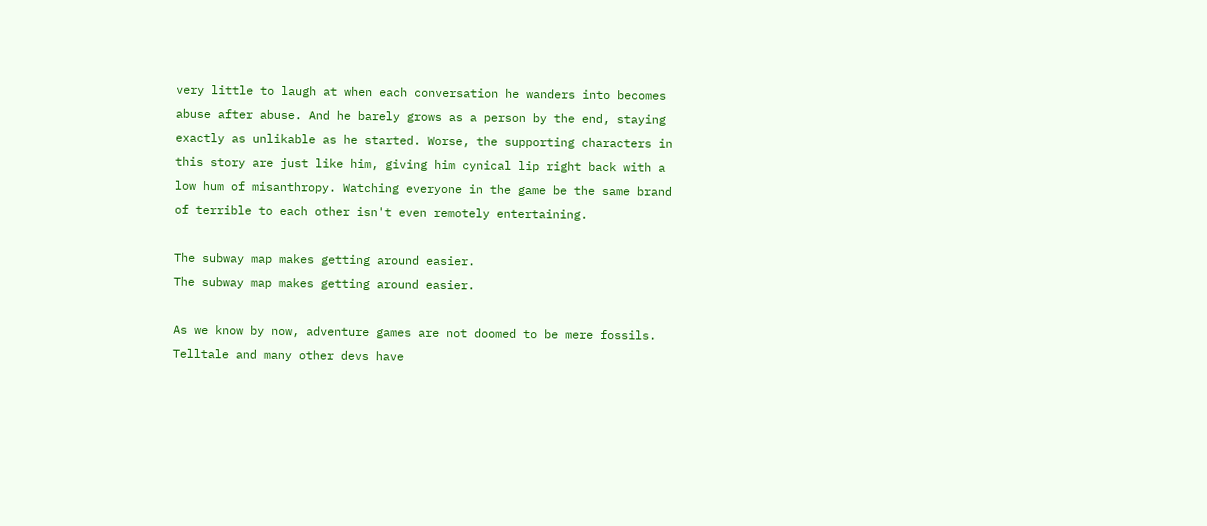very little to laugh at when each conversation he wanders into becomes abuse after abuse. And he barely grows as a person by the end, staying exactly as unlikable as he started. Worse, the supporting characters in this story are just like him, giving him cynical lip right back with a low hum of misanthropy. Watching everyone in the game be the same brand of terrible to each other isn't even remotely entertaining.

The subway map makes getting around easier.
The subway map makes getting around easier.

As we know by now, adventure games are not doomed to be mere fossils. Telltale and many other devs have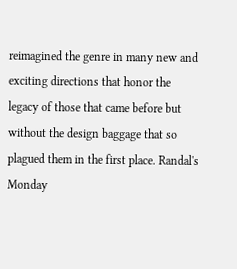reimagined the genre in many new and exciting directions that honor the legacy of those that came before but without the design baggage that so plagued them in the first place. Randal's Monday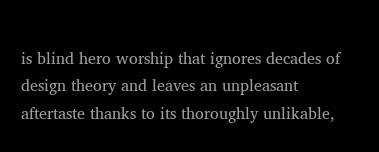is blind hero worship that ignores decades of design theory and leaves an unpleasant aftertaste thanks to its thoroughly unlikable,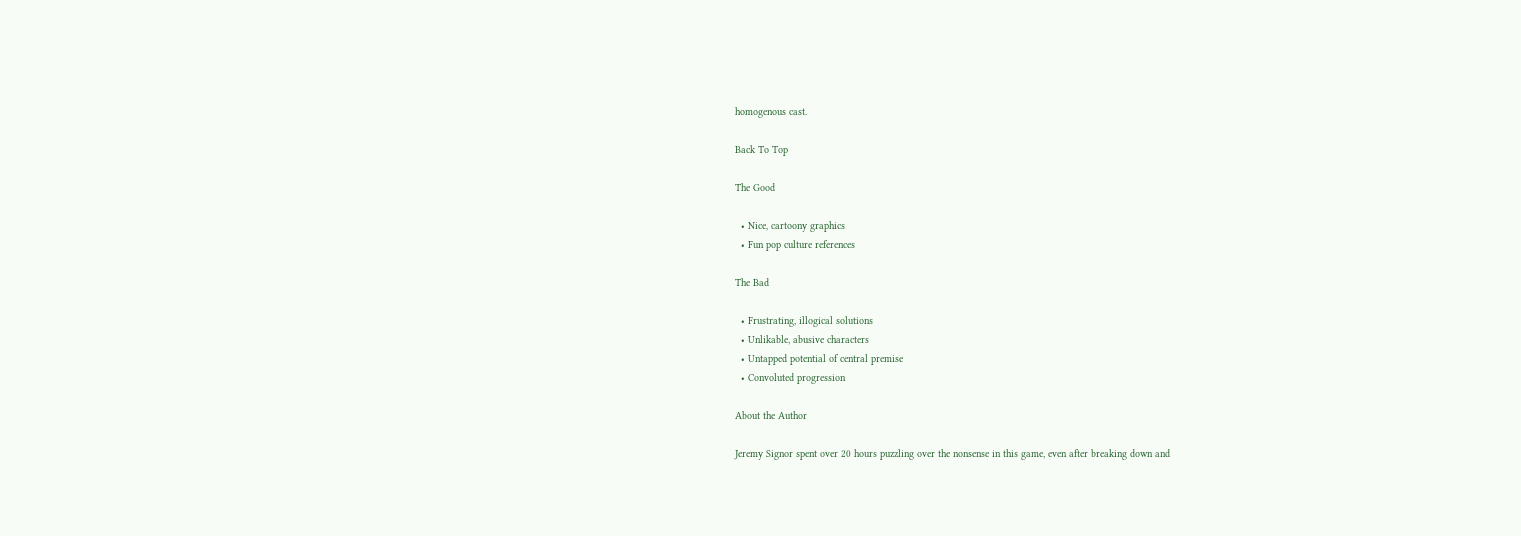homogenous cast.

Back To Top

The Good

  • Nice, cartoony graphics
  • Fun pop culture references

The Bad

  • Frustrating, illogical solutions
  • Unlikable, abusive characters
  • Untapped potential of central premise
  • Convoluted progression

About the Author

Jeremy Signor spent over 20 hours puzzling over the nonsense in this game, even after breaking down and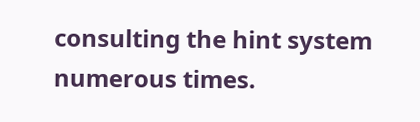consulting the hint system numerous times.